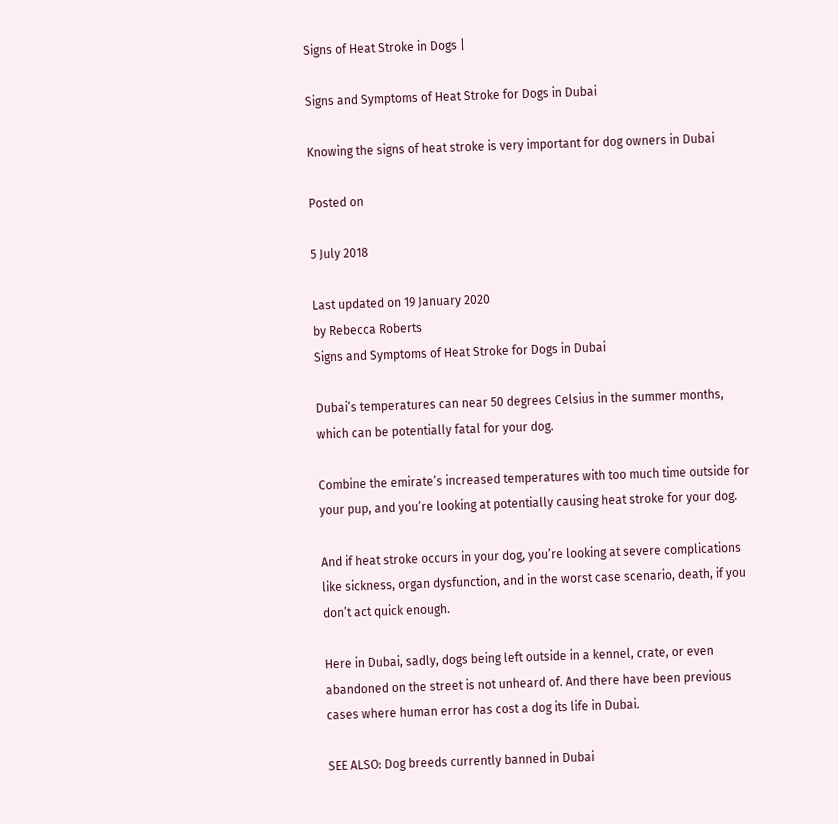Signs of Heat Stroke in Dogs |

Signs and Symptoms of Heat Stroke for Dogs in Dubai

Knowing the signs of heat stroke is very important for dog owners in Dubai

Posted on

5 July 2018

Last updated on 19 January 2020
by Rebecca Roberts
Signs and Symptoms of Heat Stroke for Dogs in Dubai

Dubai’s temperatures can near 50 degrees Celsius in the summer months, which can be potentially fatal for your dog.

Combine the emirate’s increased temperatures with too much time outside for your pup, and you’re looking at potentially causing heat stroke for your dog.

And if heat stroke occurs in your dog, you’re looking at severe complications like sickness, organ dysfunction, and in the worst case scenario, death, if you don’t act quick enough.

Here in Dubai, sadly, dogs being left outside in a kennel, crate, or even abandoned on the street is not unheard of. And there have been previous cases where human error has cost a dog its life in Dubai.

SEE ALSO: Dog breeds currently banned in Dubai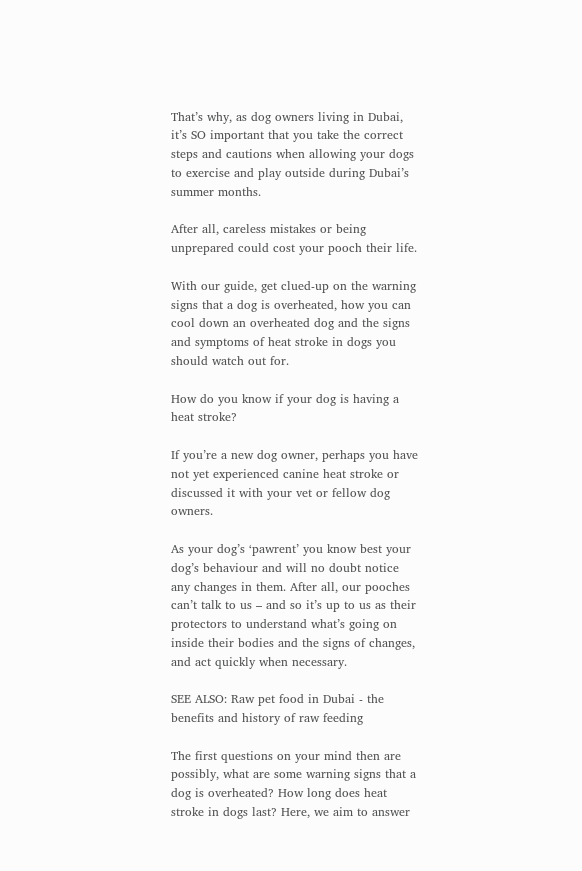That’s why, as dog owners living in Dubai, it’s SO important that you take the correct steps and cautions when allowing your dogs to exercise and play outside during Dubai’s summer months.

After all, careless mistakes or being unprepared could cost your pooch their life.

With our guide, get clued-up on the warning signs that a dog is overheated, how you can cool down an overheated dog and the signs and symptoms of heat stroke in dogs you should watch out for.

How do you know if your dog is having a heat stroke?

If you’re a new dog owner, perhaps you have not yet experienced canine heat stroke or discussed it with your vet or fellow dog owners.

As your dog’s ‘pawrent’ you know best your dog’s behaviour and will no doubt notice any changes in them. After all, our pooches can’t talk to us – and so it’s up to us as their protectors to understand what’s going on inside their bodies and the signs of changes, and act quickly when necessary.

SEE ALSO: Raw pet food in Dubai - the benefits and history of raw feeding

The first questions on your mind then are possibly, what are some warning signs that a dog is overheated? How long does heat stroke in dogs last? Here, we aim to answer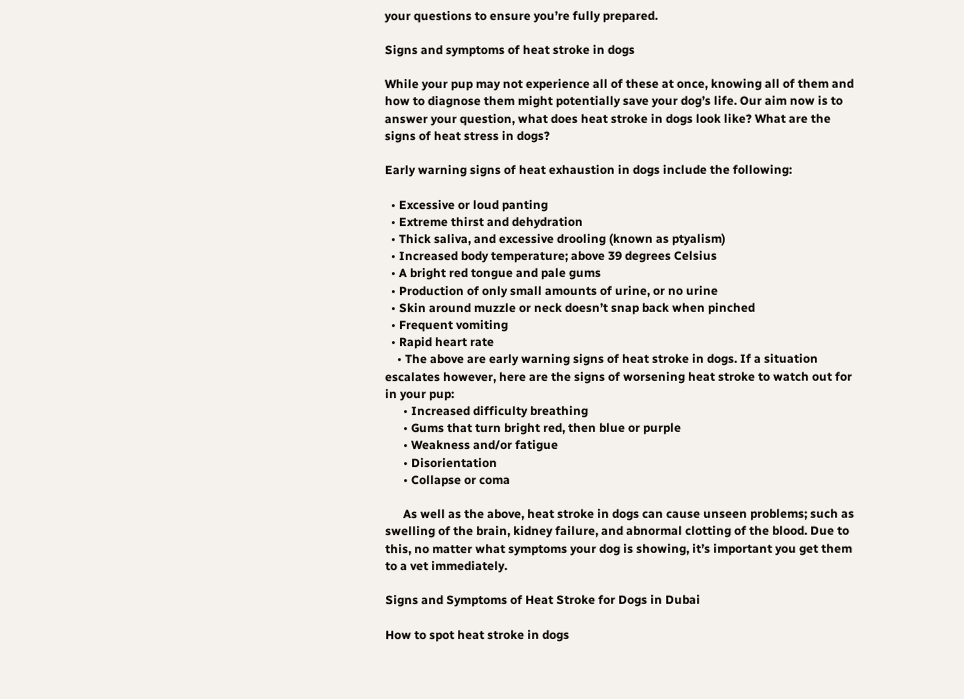your questions to ensure you’re fully prepared.

Signs and symptoms of heat stroke in dogs

While your pup may not experience all of these at once, knowing all of them and how to diagnose them might potentially save your dog’s life. Our aim now is to answer your question, what does heat stroke in dogs look like? What are the signs of heat stress in dogs?

Early warning signs of heat exhaustion in dogs include the following:

  • Excessive or loud panting
  • Extreme thirst and dehydration
  • Thick saliva, and excessive drooling (known as ptyalism)
  • Increased body temperature; above 39 degrees Celsius
  • A bright red tongue and pale gums
  • Production of only small amounts of urine, or no urine
  • Skin around muzzle or neck doesn’t snap back when pinched
  • Frequent vomiting
  • Rapid heart rate
    • The above are early warning signs of heat stroke in dogs. If a situation escalates however, here are the signs of worsening heat stroke to watch out for in your pup:
      • Increased difficulty breathing
      • Gums that turn bright red, then blue or purple
      • Weakness and/or fatigue
      • Disorientation
      • Collapse or coma

      As well as the above, heat stroke in dogs can cause unseen problems; such as swelling of the brain, kidney failure, and abnormal clotting of the blood. Due to this, no matter what symptoms your dog is showing, it’s important you get them to a vet immediately.

Signs and Symptoms of Heat Stroke for Dogs in Dubai

How to spot heat stroke in dogs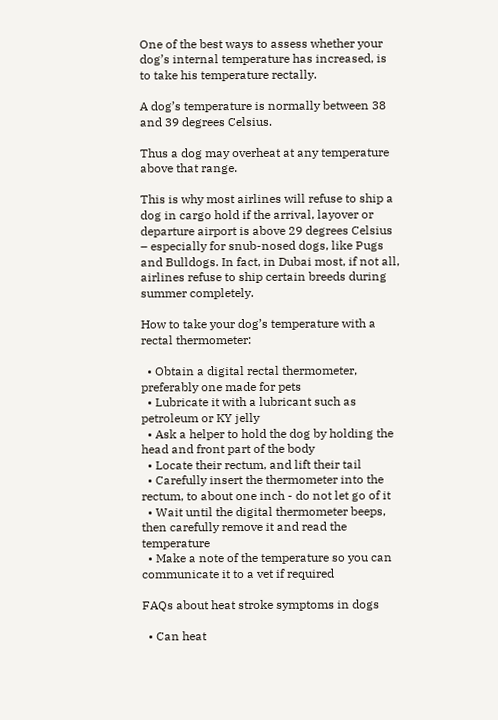One of the best ways to assess whether your dog’s internal temperature has increased, is to take his temperature rectally.

A dog’s temperature is normally between 38 and 39 degrees Celsius.

Thus a dog may overheat at any temperature above that range.

This is why most airlines will refuse to ship a dog in cargo hold if the arrival, layover or departure airport is above 29 degrees Celsius – especially for snub-nosed dogs, like Pugs and Bulldogs. In fact, in Dubai most, if not all, airlines refuse to ship certain breeds during summer completely.

How to take your dog’s temperature with a rectal thermometer:

  • Obtain a digital rectal thermometer, preferably one made for pets
  • Lubricate it with a lubricant such as petroleum or KY jelly
  • Ask a helper to hold the dog by holding the head and front part of the body
  • Locate their rectum, and lift their tail
  • Carefully insert the thermometer into the rectum, to about one inch - do not let go of it
  • Wait until the digital thermometer beeps, then carefully remove it and read the temperature
  • Make a note of the temperature so you can communicate it to a vet if required

FAQs about heat stroke symptoms in dogs

  • Can heat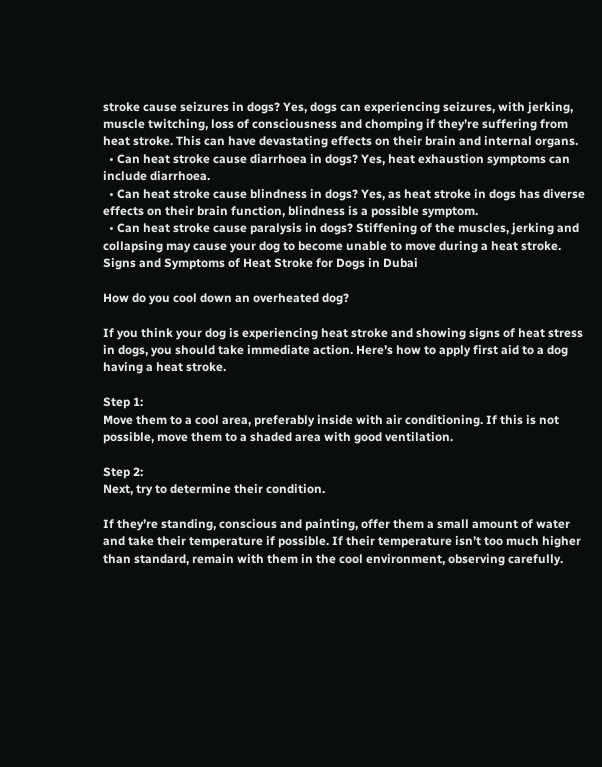stroke cause seizures in dogs? Yes, dogs can experiencing seizures, with jerking, muscle twitching, loss of consciousness and chomping if they’re suffering from heat stroke. This can have devastating effects on their brain and internal organs.
  • Can heat stroke cause diarrhoea in dogs? Yes, heat exhaustion symptoms can include diarrhoea.
  • Can heat stroke cause blindness in dogs? Yes, as heat stroke in dogs has diverse effects on their brain function, blindness is a possible symptom.
  • Can heat stroke cause paralysis in dogs? Stiffening of the muscles, jerking and collapsing may cause your dog to become unable to move during a heat stroke.
Signs and Symptoms of Heat Stroke for Dogs in Dubai

How do you cool down an overheated dog?

If you think your dog is experiencing heat stroke and showing signs of heat stress in dogs, you should take immediate action. Here’s how to apply first aid to a dog having a heat stroke.

Step 1:
Move them to a cool area, preferably inside with air conditioning. If this is not possible, move them to a shaded area with good ventilation.

Step 2:
Next, try to determine their condition.

If they’re standing, conscious and painting, offer them a small amount of water and take their temperature if possible. If their temperature isn’t too much higher than standard, remain with them in the cool environment, observing carefully.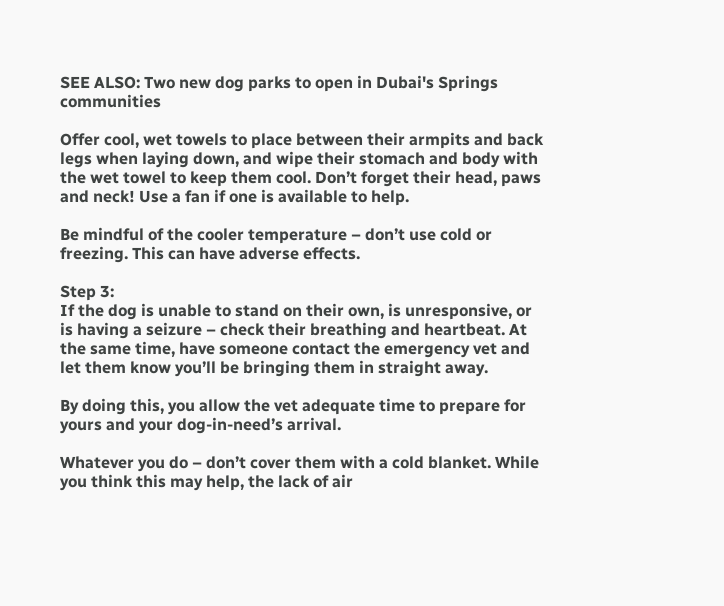SEE ALSO: Two new dog parks to open in Dubai's Springs communities

Offer cool, wet towels to place between their armpits and back legs when laying down, and wipe their stomach and body with the wet towel to keep them cool. Don’t forget their head, paws and neck! Use a fan if one is available to help.

Be mindful of the cooler temperature – don’t use cold or freezing. This can have adverse effects.

Step 3:
If the dog is unable to stand on their own, is unresponsive, or is having a seizure – check their breathing and heartbeat. At the same time, have someone contact the emergency vet and let them know you’ll be bringing them in straight away.

By doing this, you allow the vet adequate time to prepare for yours and your dog-in-need’s arrival.

Whatever you do – don’t cover them with a cold blanket. While you think this may help, the lack of air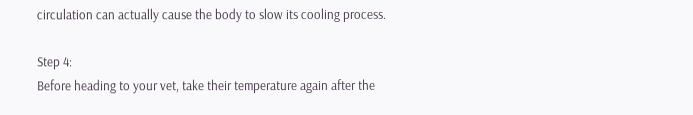circulation can actually cause the body to slow its cooling process.

Step 4:
Before heading to your vet, take their temperature again after the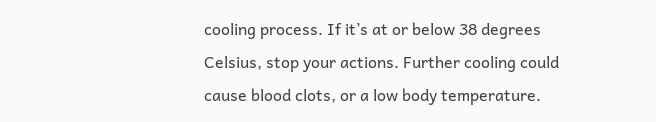cooling process. If it’s at or below 38 degrees Celsius, stop your actions. Further cooling could cause blood clots, or a low body temperature.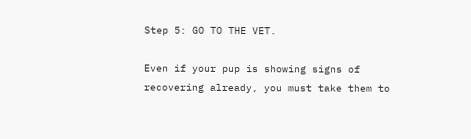Step 5: GO TO THE VET.

Even if your pup is showing signs of recovering already, you must take them to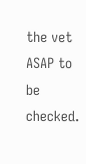the vet ASAP to be checked.